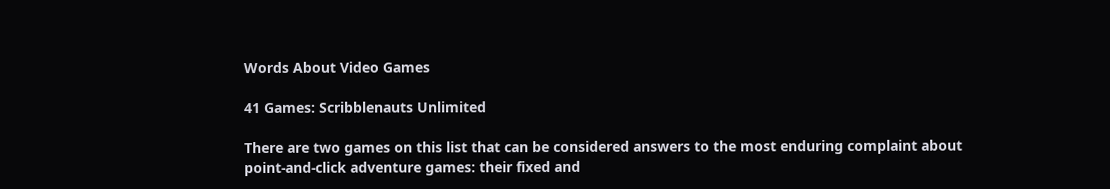Words About Video Games

41 Games: Scribblenauts Unlimited

There are two games on this list that can be considered answers to the most enduring complaint about point-and-click adventure games: their fixed and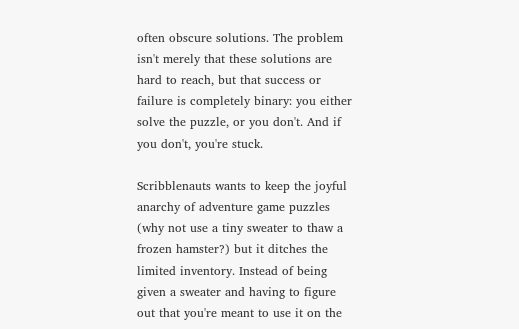often obscure solutions. The problem isn't merely that these solutions are hard to reach, but that success or failure is completely binary: you either solve the puzzle, or you don't. And if you don't, you're stuck.

Scribblenauts wants to keep the joyful anarchy of adventure game puzzles (why not use a tiny sweater to thaw a frozen hamster?) but it ditches the limited inventory. Instead of being given a sweater and having to figure out that you're meant to use it on the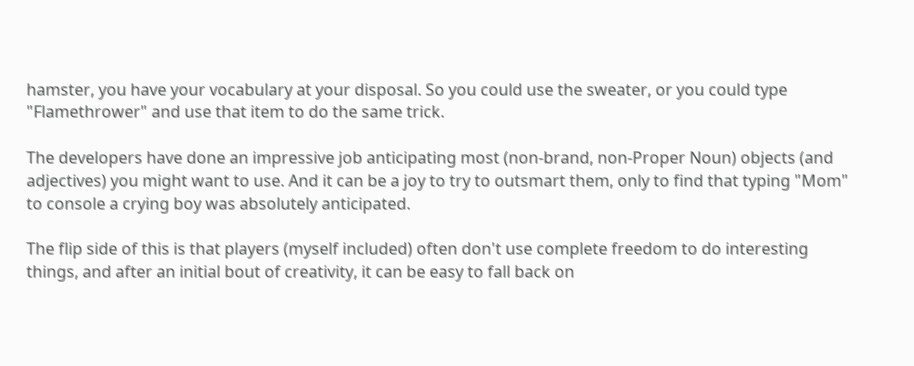hamster, you have your vocabulary at your disposal. So you could use the sweater, or you could type "Flamethrower" and use that item to do the same trick.

The developers have done an impressive job anticipating most (non-brand, non-Proper Noun) objects (and adjectives) you might want to use. And it can be a joy to try to outsmart them, only to find that typing "Mom" to console a crying boy was absolutely anticipated.

The flip side of this is that players (myself included) often don't use complete freedom to do interesting things, and after an initial bout of creativity, it can be easy to fall back on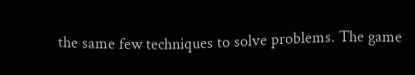the same few techniques to solve problems. The game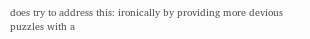does try to address this: ironically by providing more devious puzzles with a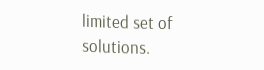limited set of solutions.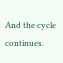And the cycle continues.